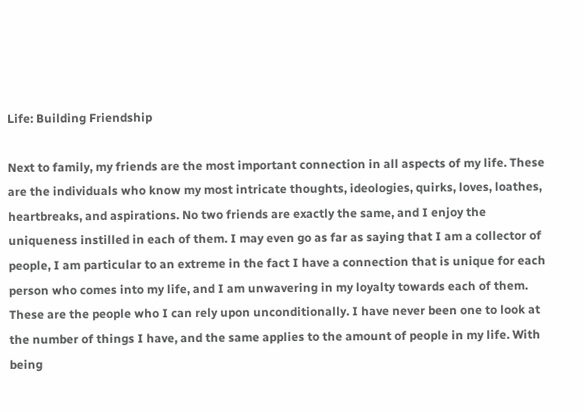Life: Building Friendship

Next to family, my friends are the most important connection in all aspects of my life. These are the individuals who know my most intricate thoughts, ideologies, quirks, loves, loathes, heartbreaks, and aspirations. No two friends are exactly the same, and I enjoy the uniqueness instilled in each of them. I may even go as far as saying that I am a collector of people, I am particular to an extreme in the fact I have a connection that is unique for each person who comes into my life, and I am unwavering in my loyalty towards each of them. These are the people who I can rely upon unconditionally. I have never been one to look at the number of things I have, and the same applies to the amount of people in my life. With being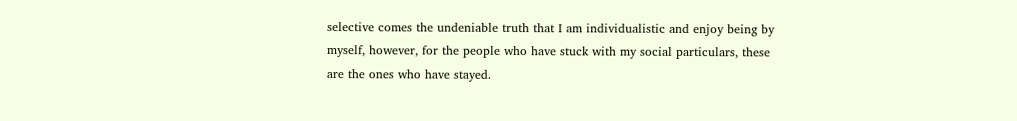selective comes the undeniable truth that I am individualistic and enjoy being by myself, however, for the people who have stuck with my social particulars, these are the ones who have stayed.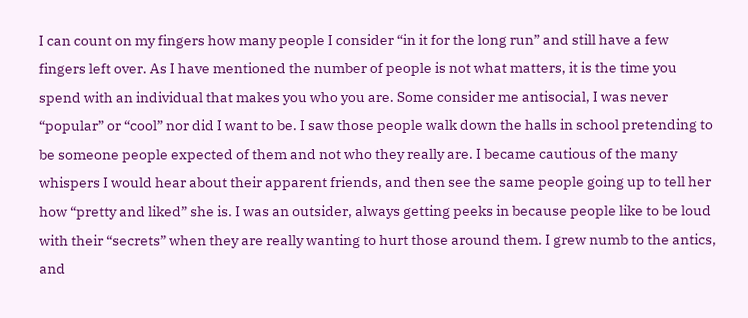I can count on my fingers how many people I consider “in it for the long run” and still have a few fingers left over. As I have mentioned the number of people is not what matters, it is the time you spend with an individual that makes you who you are. Some consider me antisocial, I was never “popular” or “cool” nor did I want to be. I saw those people walk down the halls in school pretending to be someone people expected of them and not who they really are. I became cautious of the many whispers I would hear about their apparent friends, and then see the same people going up to tell her how “pretty and liked” she is. I was an outsider, always getting peeks in because people like to be loud with their “secrets” when they are really wanting to hurt those around them. I grew numb to the antics, and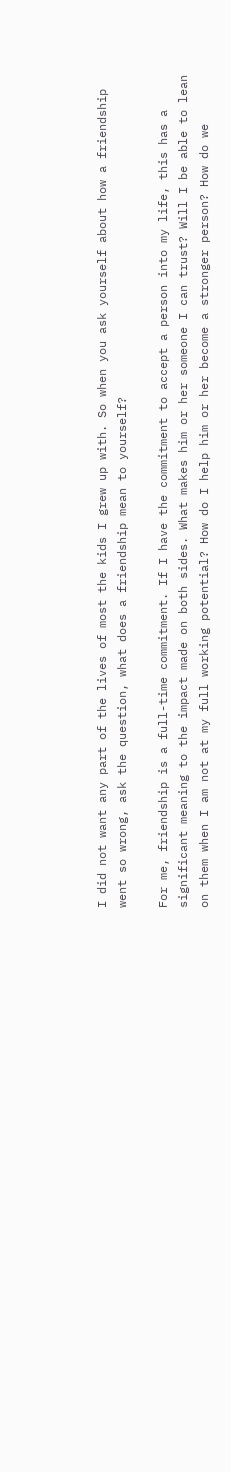I did not want any part of the lives of most the kids I grew up with. So when you ask yourself about how a friendship went so wrong, ask the question, what does a friendship mean to yourself?

For me, friendship is a full-time commitment. If I have the commitment to accept a person into my life, this has a significant meaning to the impact made on both sides. What makes him or her someone I can trust? Will I be able to lean on them when I am not at my full working potential? How do I help him or her become a stronger person? How do we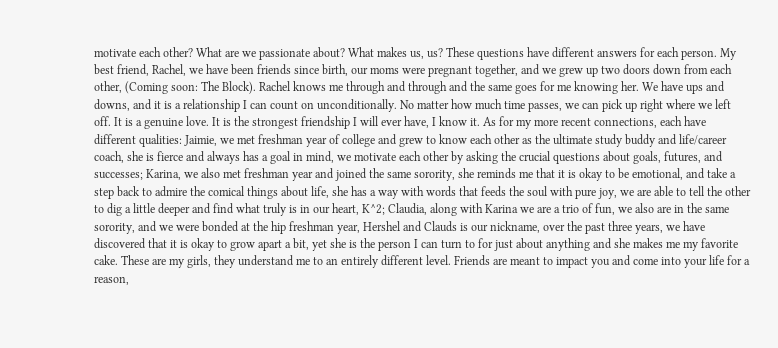motivate each other? What are we passionate about? What makes us, us? These questions have different answers for each person. My best friend, Rachel, we have been friends since birth, our moms were pregnant together, and we grew up two doors down from each other, (Coming soon: The Block). Rachel knows me through and through and the same goes for me knowing her. We have ups and downs, and it is a relationship I can count on unconditionally. No matter how much time passes, we can pick up right where we left off. It is a genuine love. It is the strongest friendship I will ever have, I know it. As for my more recent connections, each have different qualities: Jaimie, we met freshman year of college and grew to know each other as the ultimate study buddy and life/career coach, she is fierce and always has a goal in mind, we motivate each other by asking the crucial questions about goals, futures, and successes; Karina, we also met freshman year and joined the same sorority, she reminds me that it is okay to be emotional, and take a step back to admire the comical things about life, she has a way with words that feeds the soul with pure joy, we are able to tell the other to dig a little deeper and find what truly is in our heart, K^2; Claudia, along with Karina we are a trio of fun, we also are in the same sorority, and we were bonded at the hip freshman year, Hershel and Clauds is our nickname, over the past three years, we have discovered that it is okay to grow apart a bit, yet she is the person I can turn to for just about anything and she makes me my favorite cake. These are my girls, they understand me to an entirely different level. Friends are meant to impact you and come into your life for a reason,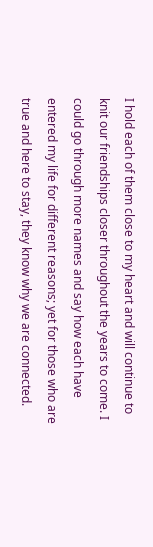I hold each of them close to my heart and will continue to knit our friendships closer throughout the years to come. I could go through more names and say how each have entered my life for different reasons; yet for those who are true and here to stay, they know why we are connected.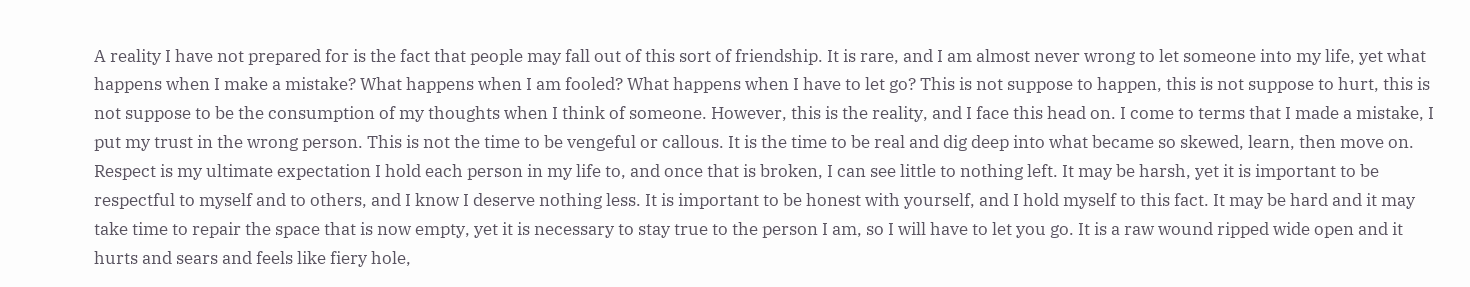A reality I have not prepared for is the fact that people may fall out of this sort of friendship. It is rare, and I am almost never wrong to let someone into my life, yet what happens when I make a mistake? What happens when I am fooled? What happens when I have to let go? This is not suppose to happen, this is not suppose to hurt, this is not suppose to be the consumption of my thoughts when I think of someone. However, this is the reality, and I face this head on. I come to terms that I made a mistake, I put my trust in the wrong person. This is not the time to be vengeful or callous. It is the time to be real and dig deep into what became so skewed, learn, then move on. Respect is my ultimate expectation I hold each person in my life to, and once that is broken, I can see little to nothing left. It may be harsh, yet it is important to be respectful to myself and to others, and I know I deserve nothing less. It is important to be honest with yourself, and I hold myself to this fact. It may be hard and it may take time to repair the space that is now empty, yet it is necessary to stay true to the person I am, so I will have to let you go. It is a raw wound ripped wide open and it hurts and sears and feels like fiery hole,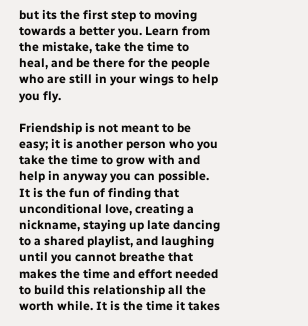but its the first step to moving towards a better you. Learn from the mistake, take the time to heal, and be there for the people who are still in your wings to help you fly.

Friendship is not meant to be easy; it is another person who you take the time to grow with and help in anyway you can possible. It is the fun of finding that unconditional love, creating a nickname, staying up late dancing to a shared playlist, and laughing until you cannot breathe that makes the time and effort needed to build this relationship all the worth while. It is the time it takes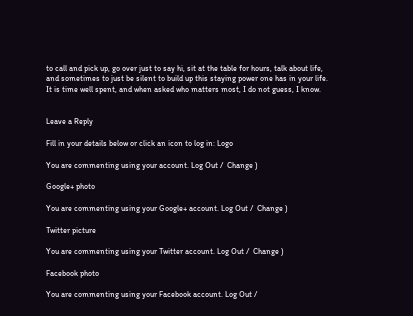to call and pick up, go over just to say hi, sit at the table for hours, talk about life, and sometimes to just be silent to build up this staying power one has in your life. It is time well spent, and when asked who matters most, I do not guess, I know.


Leave a Reply

Fill in your details below or click an icon to log in: Logo

You are commenting using your account. Log Out /  Change )

Google+ photo

You are commenting using your Google+ account. Log Out /  Change )

Twitter picture

You are commenting using your Twitter account. Log Out /  Change )

Facebook photo

You are commenting using your Facebook account. Log Out /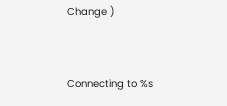Change )


Connecting to %s